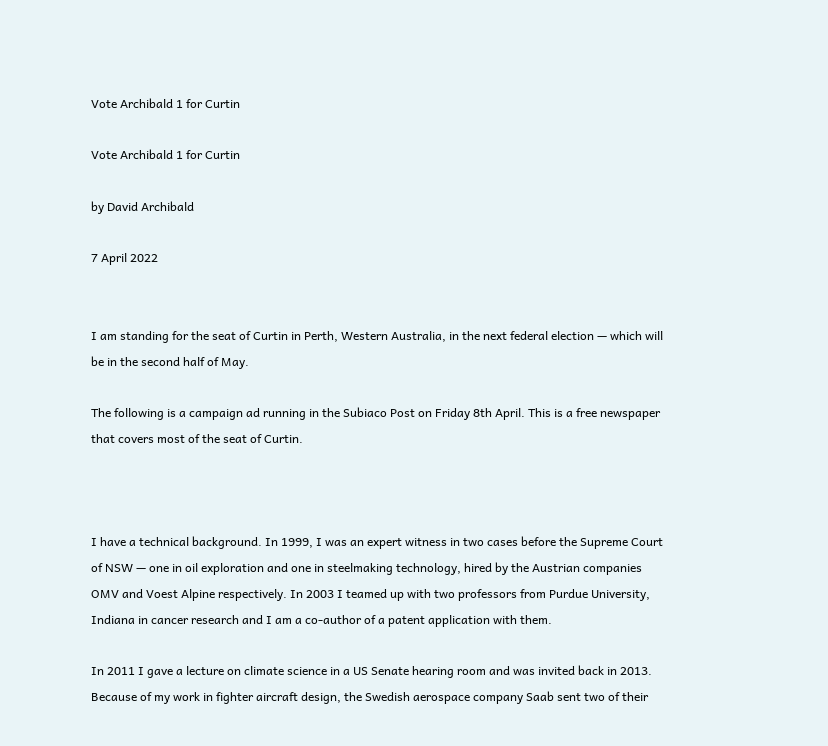Vote Archibald 1 for Curtin

Vote Archibald 1 for Curtin

by David Archibald

7 April 2022


I am standing for the seat of Curtin in Perth, Western Australia, in the next federal election — which will be in the second half of May.

The following is a campaign ad running in the Subiaco Post on Friday 8th April. This is a free newspaper that covers most of the seat of Curtin.



I have a technical background. In 1999, I was an expert witness in two cases before the Supreme Court of NSW — one in oil exploration and one in steelmaking technology, hired by the Austrian companies OMV and Voest Alpine respectively. In 2003 I teamed up with two professors from Purdue University, Indiana in cancer research and I am a co-author of a patent application with them.

In 2011 I gave a lecture on climate science in a US Senate hearing room and was invited back in 2013. Because of my work in fighter aircraft design, the Swedish aerospace company Saab sent two of their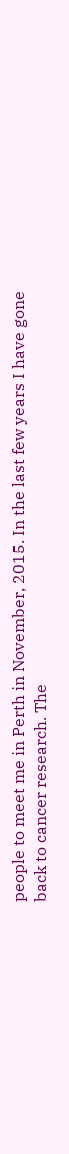people to meet me in Perth in November, 2015. In the last few years I have gone back to cancer research. The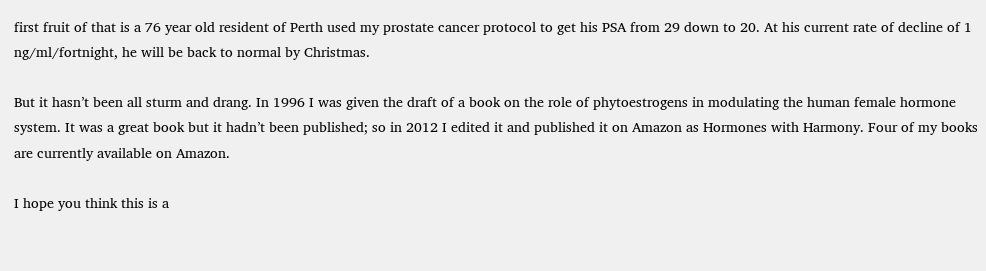first fruit of that is a 76 year old resident of Perth used my prostate cancer protocol to get his PSA from 29 down to 20. At his current rate of decline of 1 ng/ml/fortnight, he will be back to normal by Christmas.

But it hasn’t been all sturm and drang. In 1996 I was given the draft of a book on the role of phytoestrogens in modulating the human female hormone system. It was a great book but it hadn’t been published; so in 2012 I edited it and published it on Amazon as Hormones with Harmony. Four of my books are currently available on Amazon.

I hope you think this is a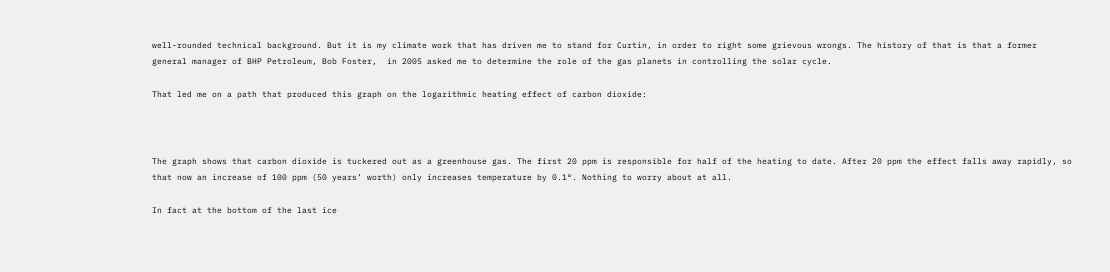well-rounded technical background. But it is my climate work that has driven me to stand for Curtin, in order to right some grievous wrongs. The history of that is that a former general manager of BHP Petroleum, Bob Foster,  in 2005 asked me to determine the role of the gas planets in controlling the solar cycle.

That led me on a path that produced this graph on the logarithmic heating effect of carbon dioxide:



The graph shows that carbon dioxide is tuckered out as a greenhouse gas. The first 20 ppm is responsible for half of the heating to date. After 20 ppm the effect falls away rapidly, so that now an increase of 100 ppm (50 years’ worth) only increases temperature by 0.1°. Nothing to worry about at all.

In fact at the bottom of the last ice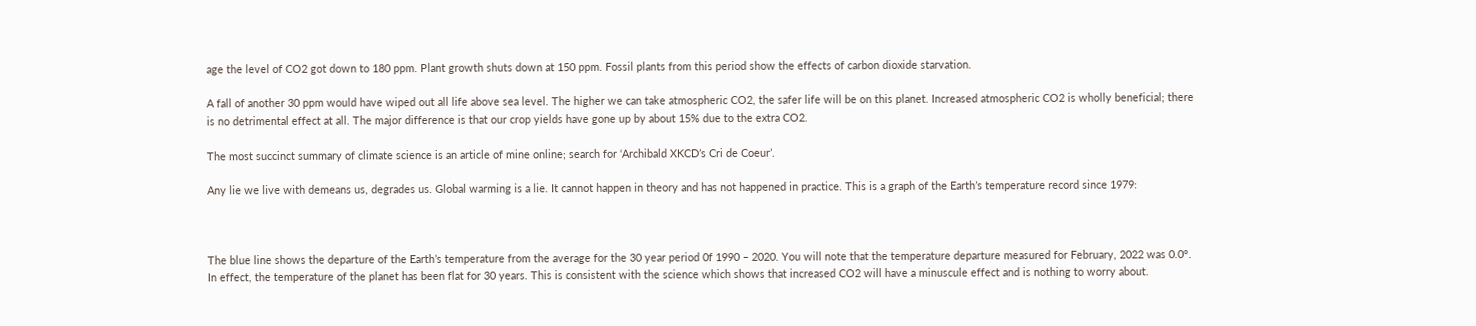age the level of CO2 got down to 180 ppm. Plant growth shuts down at 150 ppm. Fossil plants from this period show the effects of carbon dioxide starvation.

A fall of another 30 ppm would have wiped out all life above sea level. The higher we can take atmospheric CO2, the safer life will be on this planet. Increased atmospheric CO2 is wholly beneficial; there is no detrimental effect at all. The major difference is that our crop yields have gone up by about 15% due to the extra CO2.

The most succinct summary of climate science is an article of mine online; search for ‘Archibald XKCD’s Cri de Coeur’.

Any lie we live with demeans us, degrades us. Global warming is a lie. It cannot happen in theory and has not happened in practice. This is a graph of the Earth’s temperature record since 1979:



The blue line shows the departure of the Earth’s temperature from the average for the 30 year period 0f 1990 – 2020. You will note that the temperature departure measured for February, 2022 was 0.0°. In effect, the temperature of the planet has been flat for 30 years. This is consistent with the science which shows that increased CO2 will have a minuscule effect and is nothing to worry about.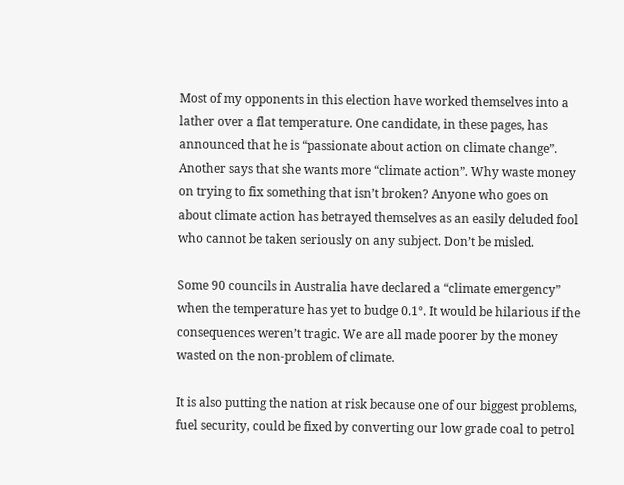Most of my opponents in this election have worked themselves into a lather over a flat temperature. One candidate, in these pages, has announced that he is “passionate about action on climate change”. Another says that she wants more “climate action”. Why waste money on trying to fix something that isn’t broken? Anyone who goes on about climate action has betrayed themselves as an easily deluded fool who cannot be taken seriously on any subject. Don’t be misled.

Some 90 councils in Australia have declared a “climate emergency” when the temperature has yet to budge 0.1°. It would be hilarious if the consequences weren’t tragic. We are all made poorer by the money wasted on the non-problem of climate.

It is also putting the nation at risk because one of our biggest problems, fuel security, could be fixed by converting our low grade coal to petrol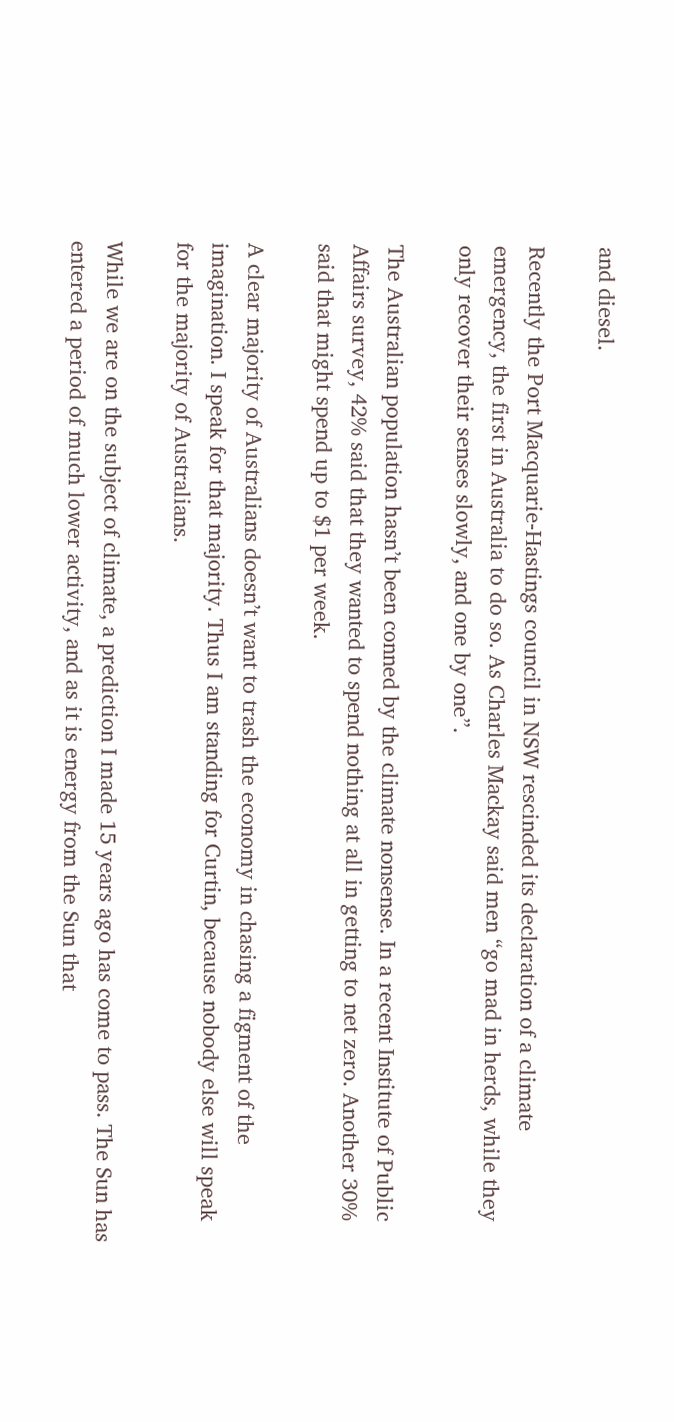and diesel.

Recently the Port Macquarie-Hastings council in NSW rescinded its declaration of a climate emergency, the first in Australia to do so. As Charles Mackay said men “go mad in herds, while they only recover their senses slowly, and one by one”.

The Australian population hasn’t been conned by the climate nonsense. In a recent Institute of Public Affairs survey, 42% said that they wanted to spend nothing at all in getting to net zero. Another 30% said that might spend up to $1 per week.

A clear majority of Australians doesn’t want to trash the economy in chasing a figment of the imagination. I speak for that majority. Thus I am standing for Curtin, because nobody else will speak for the majority of Australians.

While we are on the subject of climate, a prediction I made 15 years ago has come to pass. The Sun has entered a period of much lower activity, and as it is energy from the Sun that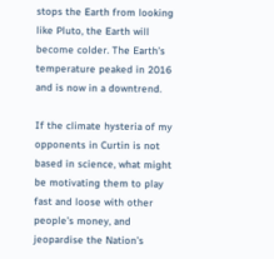stops the Earth from looking like Pluto, the Earth will become colder. The Earth’s temperature peaked in 2016 and is now in a downtrend.

If the climate hysteria of my opponents in Curtin is not based in science, what might be motivating them to play fast and loose with other people’s money, and jeopardise the Nation’s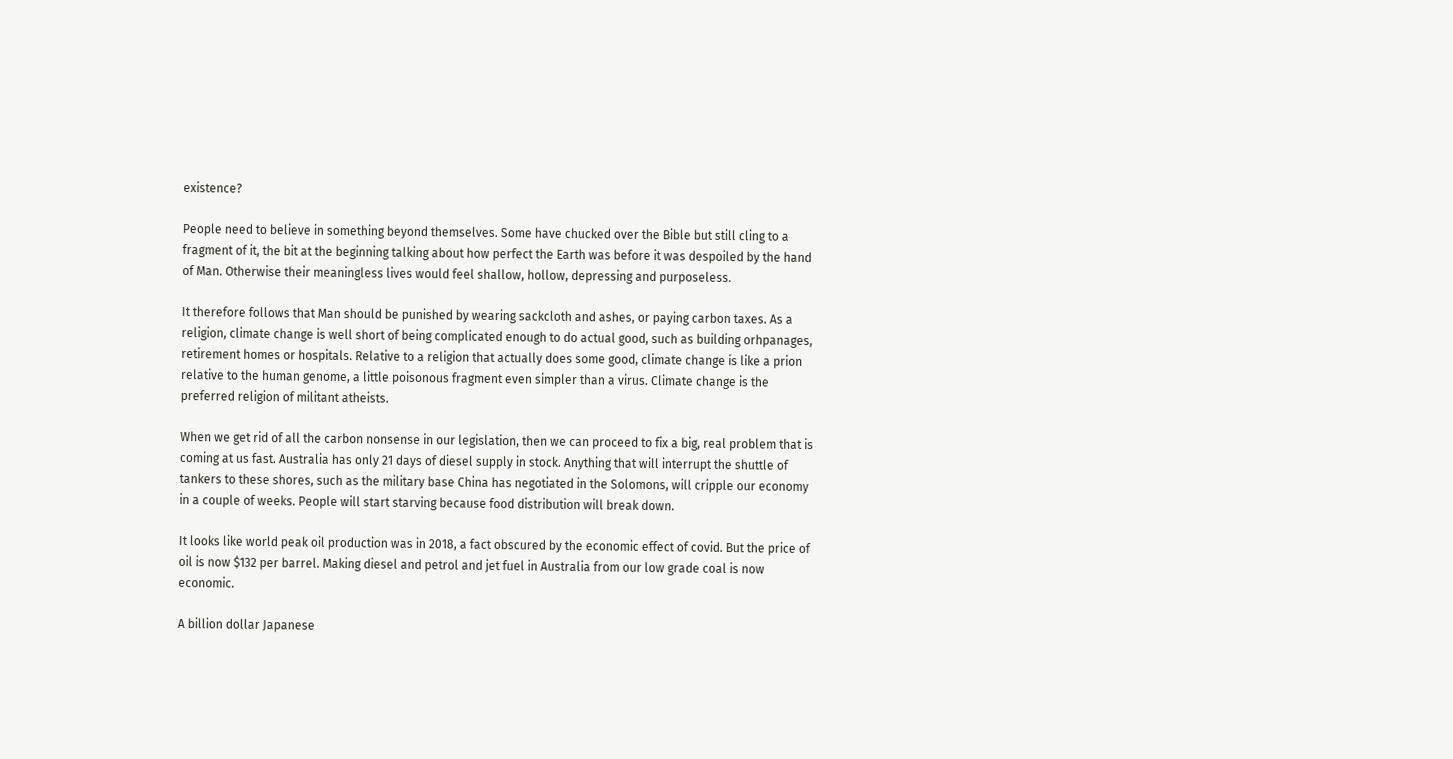existence?

People need to believe in something beyond themselves. Some have chucked over the Bible but still cling to a fragment of it, the bit at the beginning talking about how perfect the Earth was before it was despoiled by the hand of Man. Otherwise their meaningless lives would feel shallow, hollow, depressing and purposeless.

It therefore follows that Man should be punished by wearing sackcloth and ashes, or paying carbon taxes. As a religion, climate change is well short of being complicated enough to do actual good, such as building orhpanages, retirement homes or hospitals. Relative to a religion that actually does some good, climate change is like a prion relative to the human genome, a little poisonous fragment even simpler than a virus. Climate change is the preferred religion of militant atheists.

When we get rid of all the carbon nonsense in our legislation, then we can proceed to fix a big, real problem that is coming at us fast. Australia has only 21 days of diesel supply in stock. Anything that will interrupt the shuttle of tankers to these shores, such as the military base China has negotiated in the Solomons, will cripple our economy in a couple of weeks. People will start starving because food distribution will break down.

It looks like world peak oil production was in 2018, a fact obscured by the economic effect of covid. But the price of oil is now $132 per barrel. Making diesel and petrol and jet fuel in Australia from our low grade coal is now economic.

A billion dollar Japanese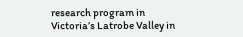research program in Victoria’s Latrobe Valley in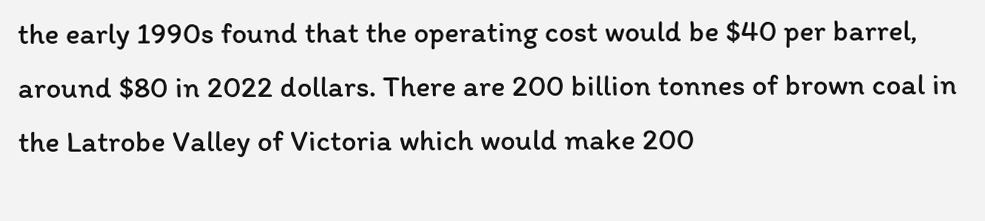the early 1990s found that the operating cost would be $40 per barrel, around $80 in 2022 dollars. There are 200 billion tonnes of brown coal in the Latrobe Valley of Victoria which would make 200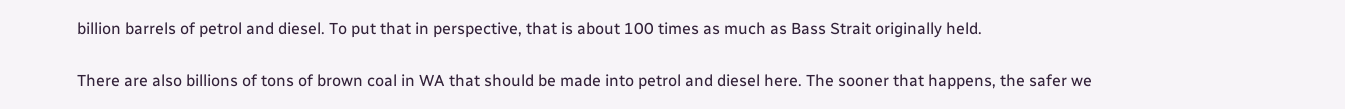billion barrels of petrol and diesel. To put that in perspective, that is about 100 times as much as Bass Strait originally held.

There are also billions of tons of brown coal in WA that should be made into petrol and diesel here. The sooner that happens, the safer we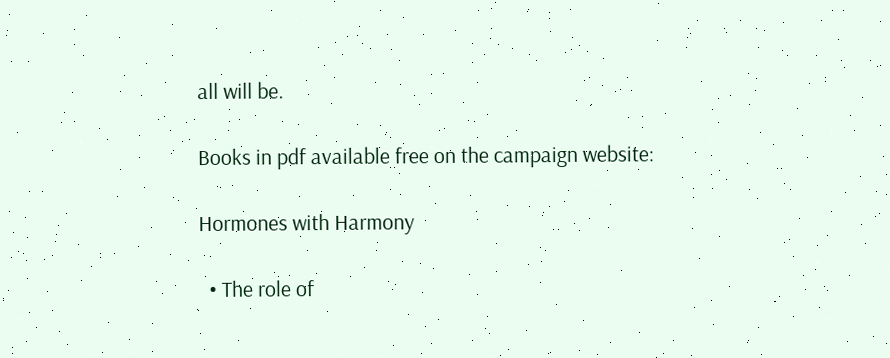all will be.

Books in pdf available free on the campaign website:

Hormones with Harmony

  • The role of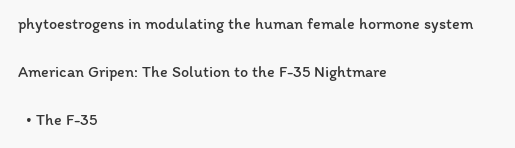phytoestrogens in modulating the human female hormone system

American Gripen: The Solution to the F-35 Nightmare

  • The F-35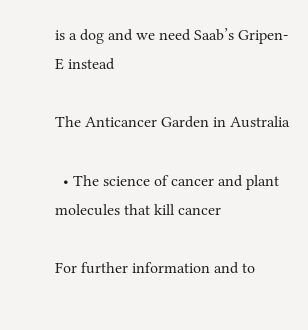is a dog and we need Saab’s Gripen-E instead

The Anticancer Garden in Australia

  • The science of cancer and plant molecules that kill cancer

For further information and to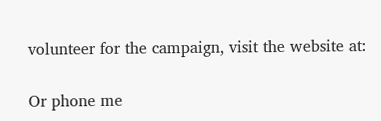volunteer for the campaign, visit the website at:

Or phone me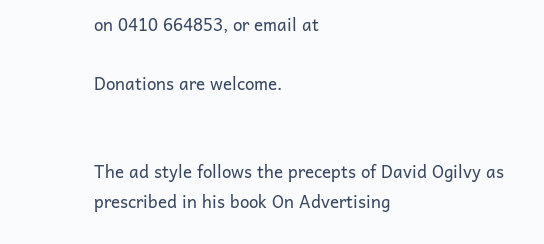on 0410 664853, or email at

Donations are welcome.


The ad style follows the precepts of David Ogilvy as prescribed in his book On Advertising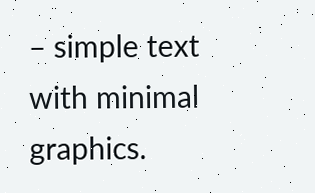– simple text with minimal graphics.